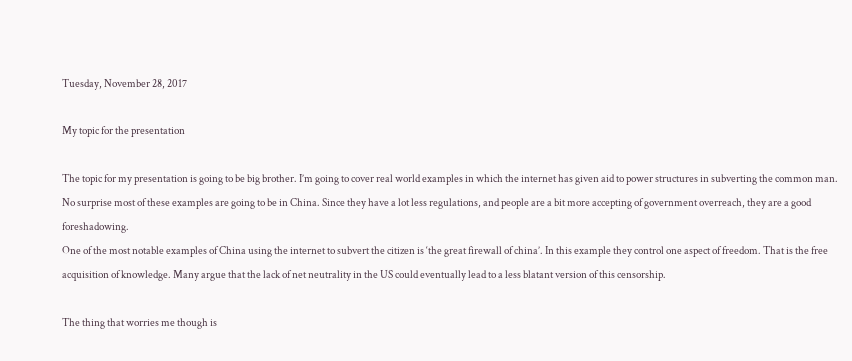Tuesday, November 28, 2017

My topic for the presentation

The topic for my presentation is going to be big brother. I’m going to cover real world examples in which the internet has given aid to power structures in subverting the common man. No surprise most of these examples are going to be in China. Since they have a lot less regulations, and people are a bit more accepting of government overreach, they are a good foreshadowing.
One of the most notable examples of China using the internet to subvert the citizen is ‘the great firewall of china’. In this example they control one aspect of freedom. That is the free acquisition of knowledge. Many argue that the lack of net neutrality in the US could eventually lead to a less blatant version of this censorship.

The thing that worries me though is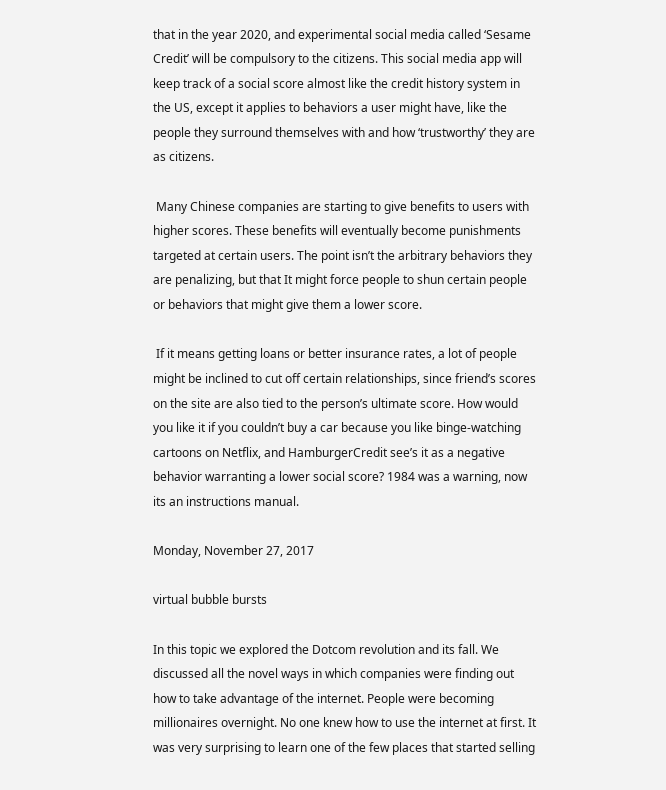that in the year 2020, and experimental social media called ‘Sesame Credit’ will be compulsory to the citizens. This social media app will keep track of a social score almost like the credit history system in the US, except it applies to behaviors a user might have, like the people they surround themselves with and how ‘trustworthy’ they are as citizens.

 Many Chinese companies are starting to give benefits to users with higher scores. These benefits will eventually become punishments targeted at certain users. The point isn’t the arbitrary behaviors they are penalizing, but that It might force people to shun certain people or behaviors that might give them a lower score.

 If it means getting loans or better insurance rates, a lot of people might be inclined to cut off certain relationships, since friend’s scores on the site are also tied to the person’s ultimate score. How would you like it if you couldn’t buy a car because you like binge-watching cartoons on Netflix, and HamburgerCredit see’s it as a negative behavior warranting a lower social score? 1984 was a warning, now its an instructions manual.

Monday, November 27, 2017

virtual bubble bursts

In this topic we explored the Dotcom revolution and its fall. We discussed all the novel ways in which companies were finding out how to take advantage of the internet. People were becoming millionaires overnight. No one knew how to use the internet at first. It was very surprising to learn one of the few places that started selling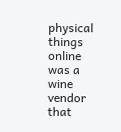physical things online was a wine vendor that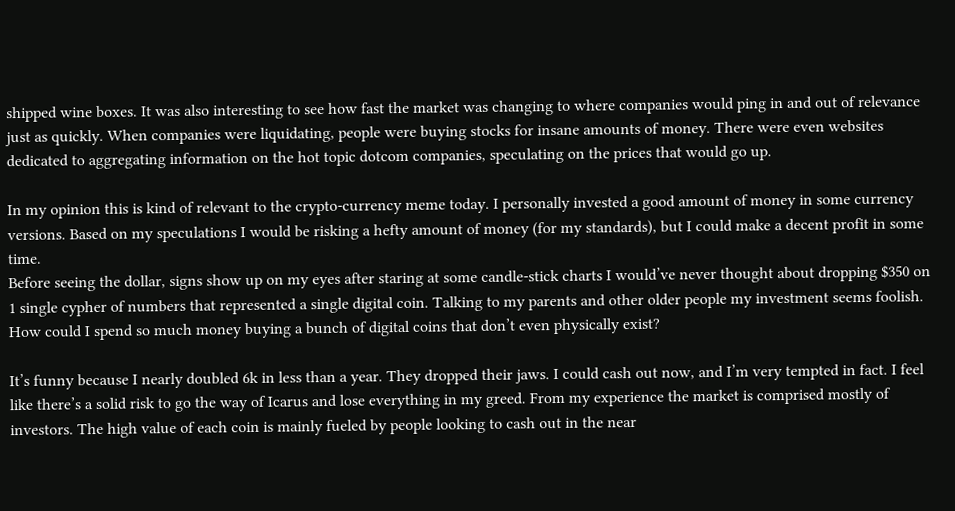shipped wine boxes. It was also interesting to see how fast the market was changing to where companies would ping in and out of relevance just as quickly. When companies were liquidating, people were buying stocks for insane amounts of money. There were even websites dedicated to aggregating information on the hot topic dotcom companies, speculating on the prices that would go up.

In my opinion this is kind of relevant to the crypto-currency meme today. I personally invested a good amount of money in some currency versions. Based on my speculations I would be risking a hefty amount of money (for my standards), but I could make a decent profit in some time.
Before seeing the dollar, signs show up on my eyes after staring at some candle-stick charts I would’ve never thought about dropping $350 on 1 single cypher of numbers that represented a single digital coin. Talking to my parents and other older people my investment seems foolish. How could I spend so much money buying a bunch of digital coins that don’t even physically exist?

It’s funny because I nearly doubled 6k in less than a year. They dropped their jaws. I could cash out now, and I’m very tempted in fact. I feel like there’s a solid risk to go the way of Icarus and lose everything in my greed. From my experience the market is comprised mostly of investors. The high value of each coin is mainly fueled by people looking to cash out in the near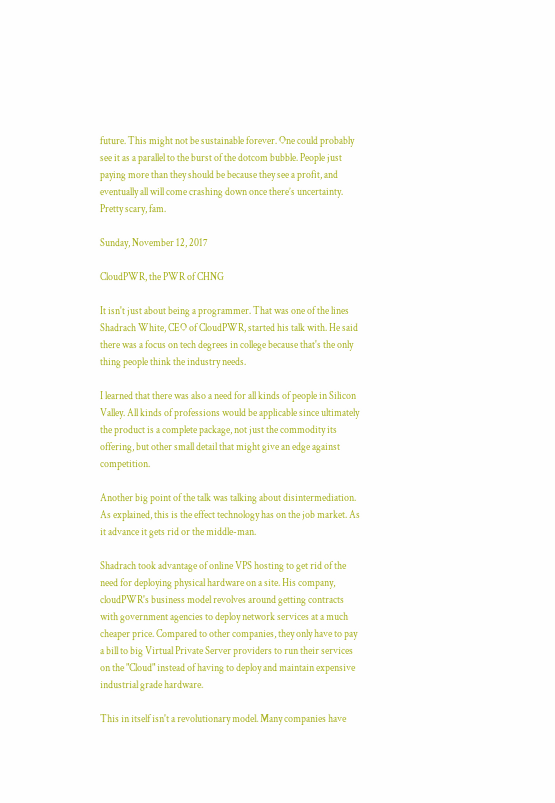future. This might not be sustainable forever. One could probably see it as a parallel to the burst of the dotcom bubble. People just paying more than they should be because they see a profit, and eventually all will come crashing down once there’s uncertainty. Pretty scary, fam.

Sunday, November 12, 2017

CloudPWR, the PWR of CHNG

It isn't just about being a programmer. That was one of the lines Shadrach White, CEO of CloudPWR, started his talk with. He said there was a focus on tech degrees in college because that's the only thing people think the industry needs.

I learned that there was also a need for all kinds of people in Silicon Valley. All kinds of professions would be applicable since ultimately the product is a complete package, not just the commodity its offering, but other small detail that might give an edge against competition.

Another big point of the talk was talking about disintermediation. As explained, this is the effect technology has on the job market. As it advance it gets rid or the middle-man.

Shadrach took advantage of online VPS hosting to get rid of the need for deploying physical hardware on a site. His company, cloudPWR's business model revolves around getting contracts with government agencies to deploy network services at a much cheaper price. Compared to other companies, they only have to pay a bill to big Virtual Private Server providers to run their services on the "Cloud" instead of having to deploy and maintain expensive industrial grade hardware.

This in itself isn't a revolutionary model. Many companies have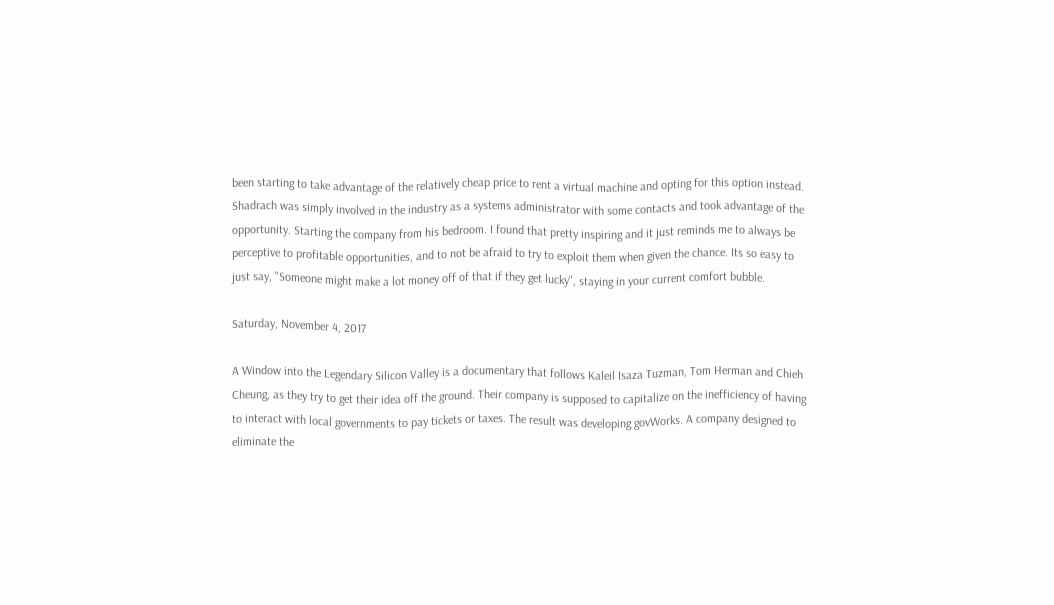been starting to take advantage of the relatively cheap price to rent a virtual machine and opting for this option instead. Shadrach was simply involved in the industry as a systems administrator with some contacts and took advantage of the opportunity. Starting the company from his bedroom. I found that pretty inspiring and it just reminds me to always be perceptive to profitable opportunities, and to not be afraid to try to exploit them when given the chance. Its so easy to just say, "Someone might make a lot money off of that if they get lucky", staying in your current comfort bubble.

Saturday, November 4, 2017

A Window into the Legendary Silicon Valley is a documentary that follows Kaleil Isaza Tuzman, Tom Herman and Chieh Cheung, as they try to get their idea off the ground. Their company is supposed to capitalize on the inefficiency of having to interact with local governments to pay tickets or taxes. The result was developing govWorks. A company designed to eliminate the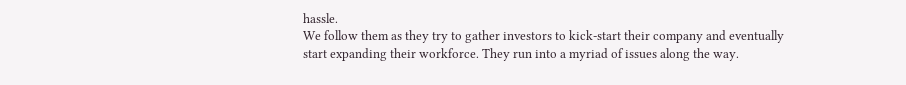hassle.
We follow them as they try to gather investors to kick-start their company and eventually start expanding their workforce. They run into a myriad of issues along the way.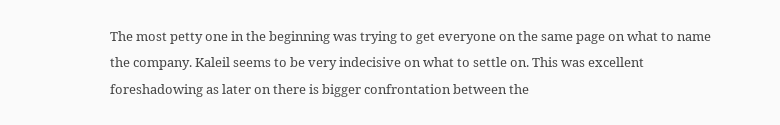The most petty one in the beginning was trying to get everyone on the same page on what to name the company. Kaleil seems to be very indecisive on what to settle on. This was excellent foreshadowing as later on there is bigger confrontation between the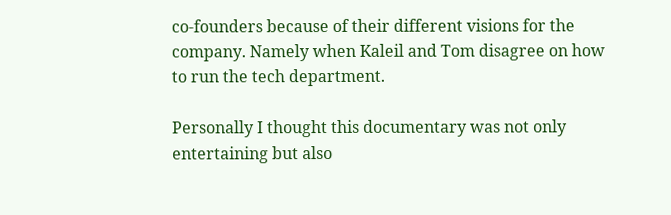co-founders because of their different visions for the company. Namely when Kaleil and Tom disagree on how to run the tech department.

Personally I thought this documentary was not only entertaining but also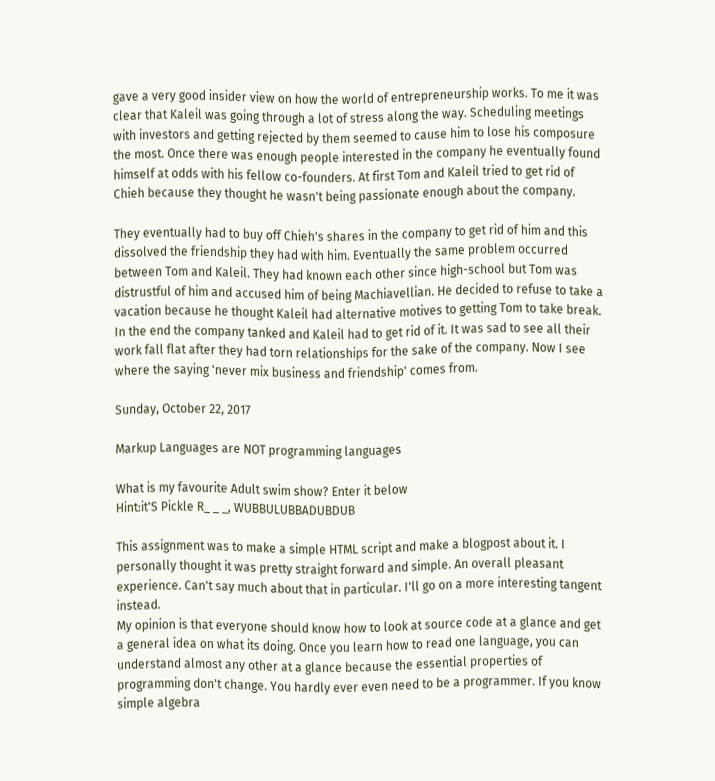gave a very good insider view on how the world of entrepreneurship works. To me it was clear that Kaleil was going through a lot of stress along the way. Scheduling meetings with investors and getting rejected by them seemed to cause him to lose his composure the most. Once there was enough people interested in the company he eventually found himself at odds with his fellow co-founders. At first Tom and Kaleil tried to get rid of Chieh because they thought he wasn't being passionate enough about the company.

They eventually had to buy off Chieh's shares in the company to get rid of him and this dissolved the friendship they had with him. Eventually the same problem occurred between Tom and Kaleil. They had known each other since high-school but Tom was distrustful of him and accused him of being Machiavellian. He decided to refuse to take a vacation because he thought Kaleil had alternative motives to getting Tom to take break. In the end the company tanked and Kaleil had to get rid of it. It was sad to see all their work fall flat after they had torn relationships for the sake of the company. Now I see where the saying 'never mix business and friendship' comes from.

Sunday, October 22, 2017

Markup Languages are NOT programming languages

What is my favourite Adult swim show? Enter it below
Hint:it'S Pickle R_ _ _, WUBBULUBBADUBDUB

This assignment was to make a simple HTML script and make a blogpost about it. I personally thought it was pretty straight forward and simple. An overall pleasant experience. Can't say much about that in particular. I'll go on a more interesting tangent instead.
My opinion is that everyone should know how to look at source code at a glance and get a general idea on what its doing. Once you learn how to read one language, you can understand almost any other at a glance because the essential properties of programming don't change. You hardly ever even need to be a programmer. If you know simple algebra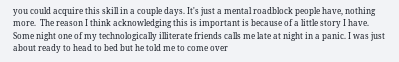you could acquire this skill in a couple days. It's just a mental roadblock people have, nothing more.  The reason I think acknowledging this is important is because of a little story I have.
Some night one of my technologically illiterate friends calls me late at night in a panic. I was just about ready to head to bed but he told me to come over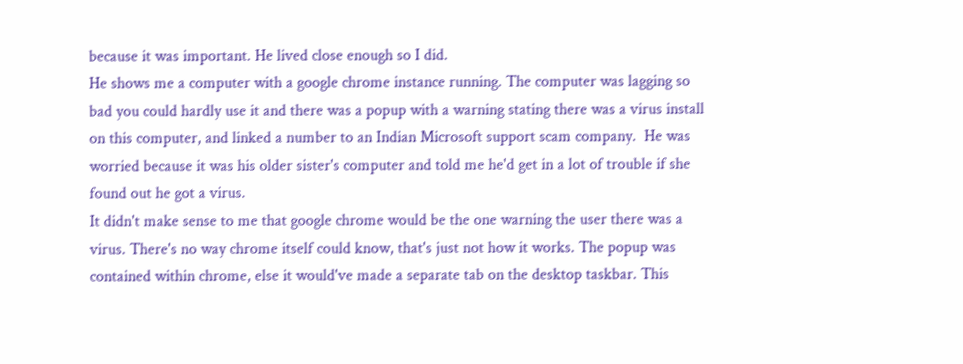because it was important. He lived close enough so I did.
He shows me a computer with a google chrome instance running. The computer was lagging so bad you could hardly use it and there was a popup with a warning stating there was a virus install on this computer, and linked a number to an Indian Microsoft support scam company.  He was worried because it was his older sister's computer and told me he'd get in a lot of trouble if she found out he got a virus.
It didn't make sense to me that google chrome would be the one warning the user there was a virus. There's no way chrome itself could know, that's just not how it works. The popup was contained within chrome, else it would've made a separate tab on the desktop taskbar. This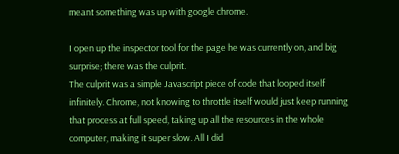meant something was up with google chrome.

I open up the inspector tool for the page he was currently on, and big surprise; there was the culprit.
The culprit was a simple Javascript piece of code that looped itself infinitely. Chrome, not knowing to throttle itself would just keep running that process at full speed, taking up all the resources in the whole computer, making it super slow. All I did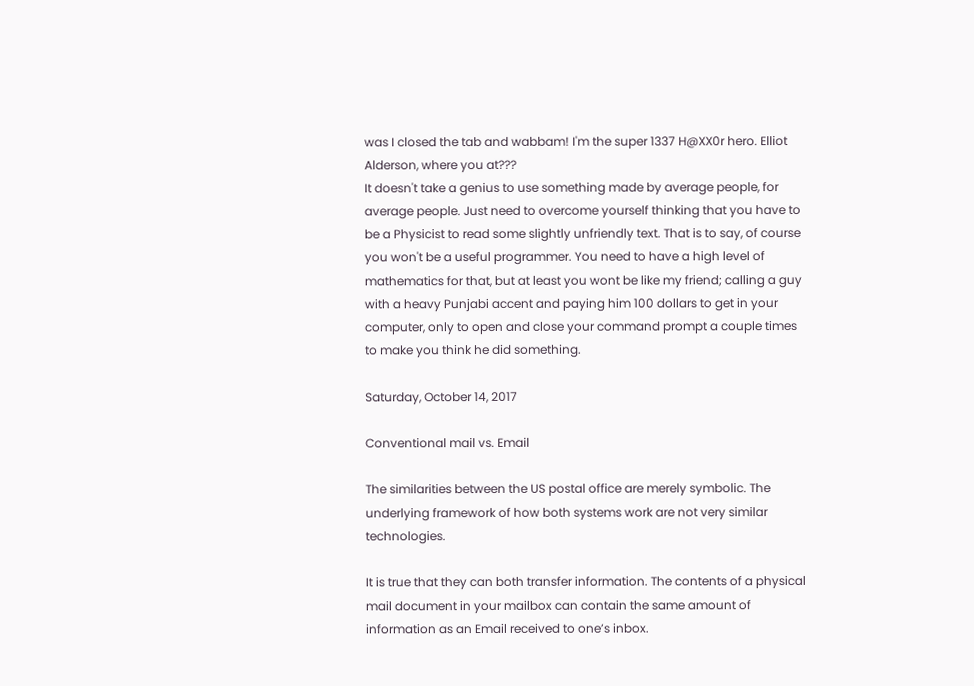was I closed the tab and wabbam! I'm the super 1337 H@XX0r hero. Elliot Alderson, where you at???
It doesn't take a genius to use something made by average people, for average people. Just need to overcome yourself thinking that you have to be a Physicist to read some slightly unfriendly text. That is to say, of course you won't be a useful programmer. You need to have a high level of mathematics for that, but at least you wont be like my friend; calling a guy with a heavy Punjabi accent and paying him 100 dollars to get in your computer, only to open and close your command prompt a couple times to make you think he did something.

Saturday, October 14, 2017

Conventional mail vs. Email

The similarities between the US postal office are merely symbolic. The underlying framework of how both systems work are not very similar technologies.

It is true that they can both transfer information. The contents of a physical mail document in your mailbox can contain the same amount of information as an Email received to one’s inbox.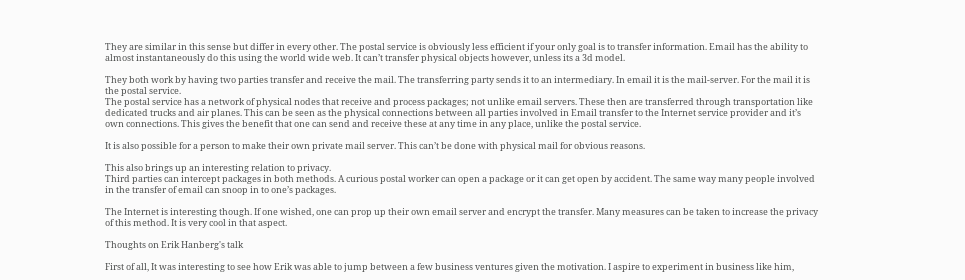They are similar in this sense but differ in every other. The postal service is obviously less efficient if your only goal is to transfer information. Email has the ability to almost instantaneously do this using the world wide web. It can’t transfer physical objects however, unless its a 3d model.

They both work by having two parties transfer and receive the mail. The transferring party sends it to an intermediary. In email it is the mail-server. For the mail it is the postal service.
The postal service has a network of physical nodes that receive and process packages; not unlike email servers. These then are transferred through transportation like dedicated trucks and air planes. This can be seen as the physical connections between all parties involved in Email transfer to the Internet service provider and it’s own connections. This gives the benefit that one can send and receive these at any time in any place, unlike the postal service.

It is also possible for a person to make their own private mail server. This can’t be done with physical mail for obvious reasons.

This also brings up an interesting relation to privacy.
Third parties can intercept packages in both methods. A curious postal worker can open a package or it can get open by accident. The same way many people involved in the transfer of email can snoop in to one’s packages.

The Internet is interesting though. If one wished, one can prop up their own email server and encrypt the transfer. Many measures can be taken to increase the privacy of this method. It is very cool in that aspect.

Thoughts on Erik Hanberg's talk

First of all, It was interesting to see how Erik was able to jump between a few business ventures given the motivation. I aspire to experiment in business like him,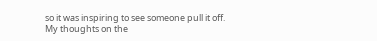so it was inspiring to see someone pull it off.
My thoughts on the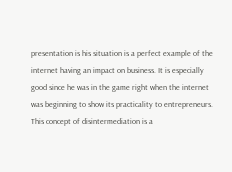presentation is his situation is a perfect example of the internet having an impact on business. It is especially good since he was in the game right when the internet was beginning to show its practicality to entrepreneurs.
This concept of disintermediation is a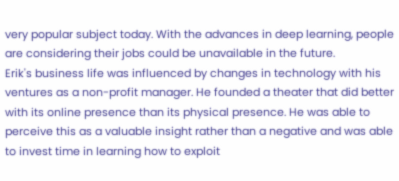very popular subject today. With the advances in deep learning, people are considering their jobs could be unavailable in the future.
Erik's business life was influenced by changes in technology with his ventures as a non-profit manager. He founded a theater that did better with its online presence than its physical presence. He was able to perceive this as a valuable insight rather than a negative and was able to invest time in learning how to exploit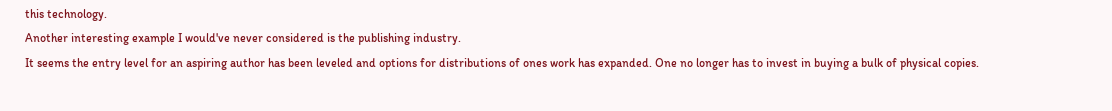this technology.
Another interesting example I would've never considered is the publishing industry.
It seems the entry level for an aspiring author has been leveled and options for distributions of ones work has expanded. One no longer has to invest in buying a bulk of physical copies.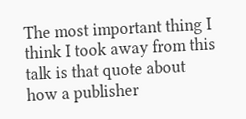The most important thing I think I took away from this talk is that quote about how a publisher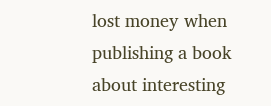lost money when publishing a book about interesting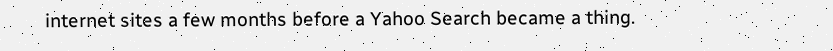internet sites a few months before a Yahoo Search became a thing.